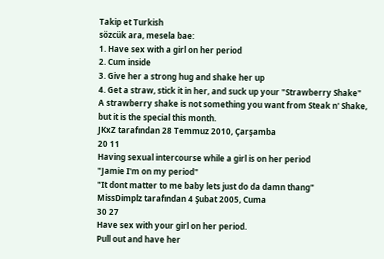Takip et Turkish
sözcük ara, mesela bae:
1. Have sex with a girl on her period
2. Cum inside
3. Give her a strong hug and shake her up
4. Get a straw, stick it in her, and suck up your "Strawberry Shake"
A strawberry shake is not something you want from Steak n' Shake, but it is the special this month.
JKxZ tarafından 28 Temmuz 2010, Çarşamba
20 11
Having sexual intercourse while a girl is on her period
"Jamie I'm on my period"
"It dont matter to me baby lets just do da damn thang"
MissDimplz tarafından 4 Şubat 2005, Cuma
30 27
Have sex with your girl on her period.
Pull out and have her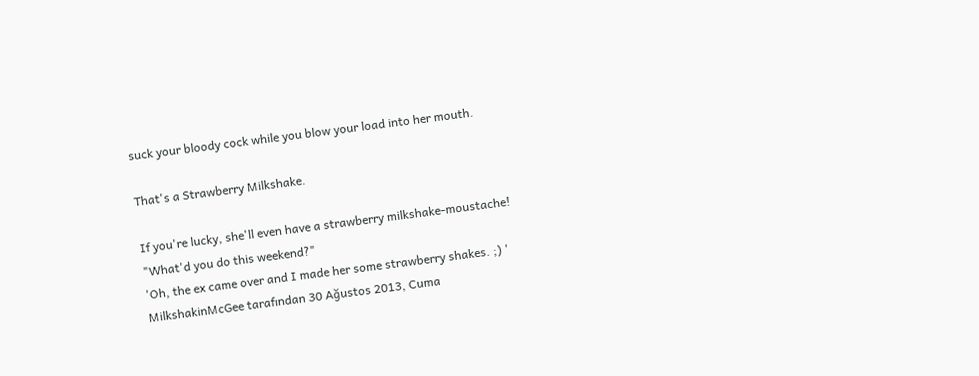suck your bloody cock while you blow your load into her mouth.

That's a Strawberry Milkshake.

If you're lucky, she'll even have a strawberry milkshake-moustache!
"What'd you do this weekend?"
'Oh, the ex came over and I made her some strawberry shakes. ;) '
MilkshakinMcGee tarafından 30 Ağustos 2013, Cuma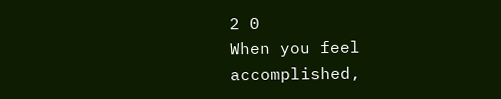2 0
When you feel accomplished,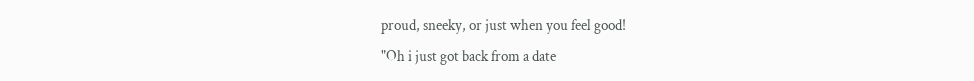proud, sneeky, or just when you feel good!
"Oh i just got back from a date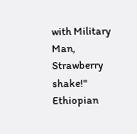with Military Man, Strawberry shake!"
Ethiopian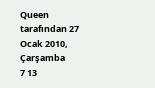Queen tarafından 27 Ocak 2010, Çarşamba
7 13